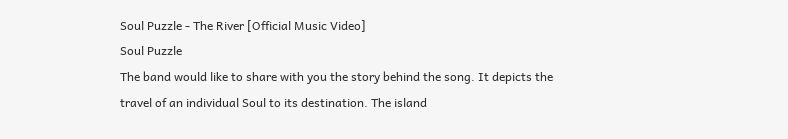Soul Puzzle - The River [Official Music Video]
Soul Puzzle
The band would like to share with you the story behind the song. It depicts the travel of an individual Soul to its destination. The island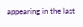appearing in the last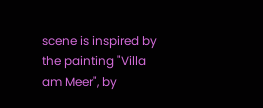scene is inspired by the painting "Villa am Meer", by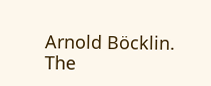Arnold Böcklin. The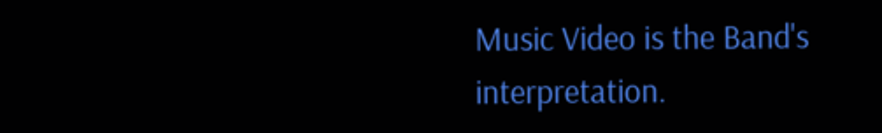Music Video is the Band's interpretation.